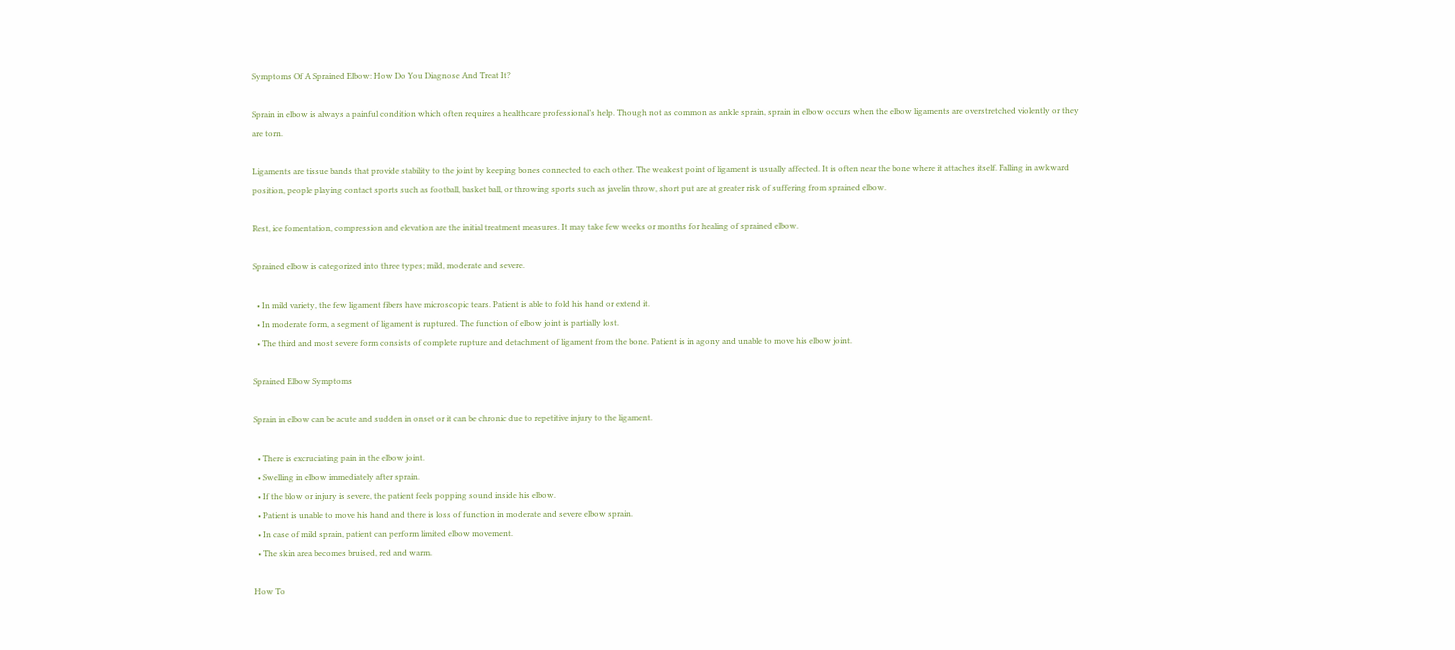Symptoms Of A Sprained Elbow: How Do You Diagnose And Treat It?

Sprain in elbow is always a painful condition which often requires a healthcare professional’s help. Though not as common as ankle sprain, sprain in elbow occurs when the elbow ligaments are overstretched violently or they are torn.

Ligaments are tissue bands that provide stability to the joint by keeping bones connected to each other. The weakest point of ligament is usually affected. It is often near the bone where it attaches itself. Falling in awkward position, people playing contact sports such as football, basket ball, or throwing sports such as javelin throw, short put are at greater risk of suffering from sprained elbow.

Rest, ice fomentation, compression and elevation are the initial treatment measures. It may take few weeks or months for healing of sprained elbow.

Sprained elbow is categorized into three types; mild, moderate and severe.

  • In mild variety, the few ligament fibers have microscopic tears. Patient is able to fold his hand or extend it.
  • In moderate form, a segment of ligament is ruptured. The function of elbow joint is partially lost.
  • The third and most severe form consists of complete rupture and detachment of ligament from the bone. Patient is in agony and unable to move his elbow joint.

Sprained Elbow Symptoms

Sprain in elbow can be acute and sudden in onset or it can be chronic due to repetitive injury to the ligament.

  • There is excruciating pain in the elbow joint.
  • Swelling in elbow immediately after sprain.
  • If the blow or injury is severe, the patient feels popping sound inside his elbow.
  • Patient is unable to move his hand and there is loss of function in moderate and severe elbow sprain.
  • In case of mild sprain, patient can perform limited elbow movement.
  • The skin area becomes bruised, red and warm.

How To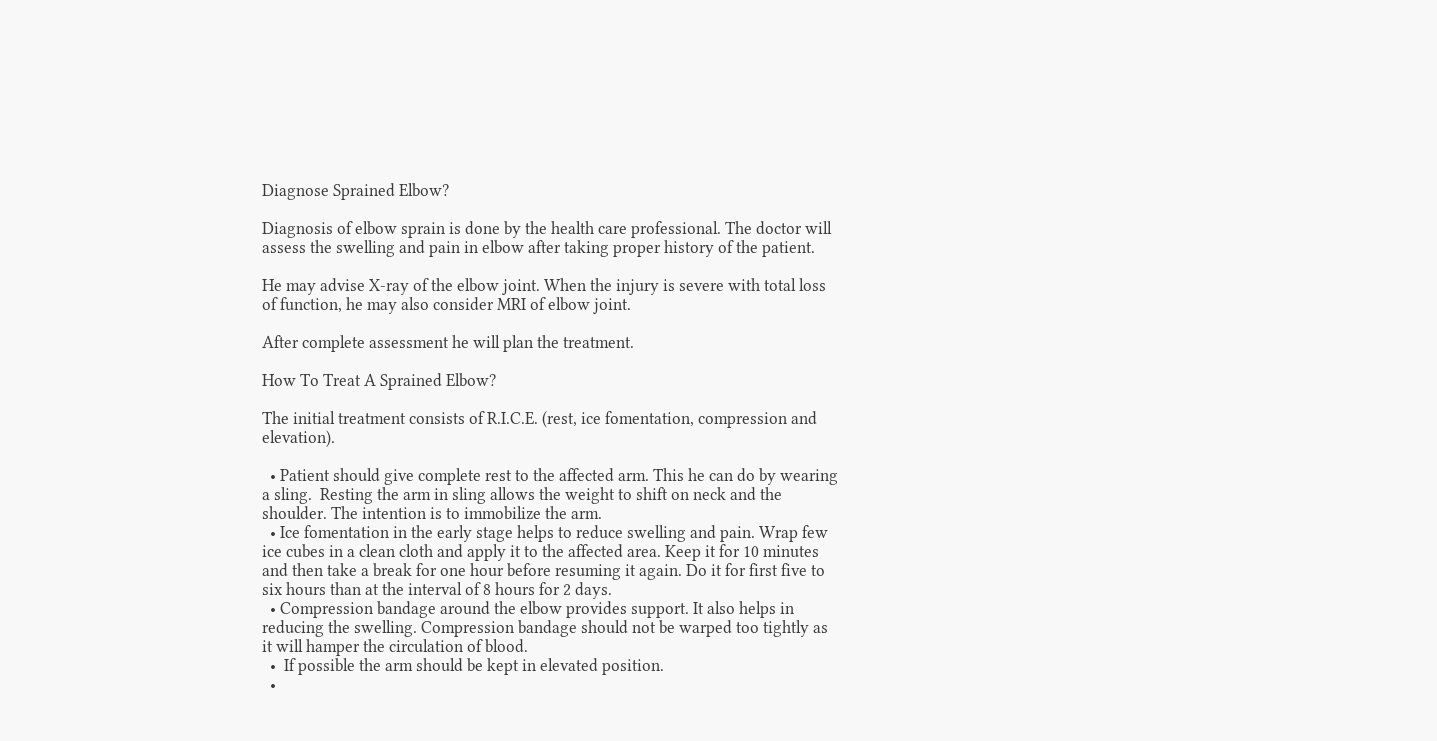Diagnose Sprained Elbow?

Diagnosis of elbow sprain is done by the health care professional. The doctor will assess the swelling and pain in elbow after taking proper history of the patient.

He may advise X-ray of the elbow joint. When the injury is severe with total loss of function, he may also consider MRI of elbow joint.

After complete assessment he will plan the treatment.

How To Treat A Sprained Elbow?

The initial treatment consists of R.I.C.E. (rest, ice fomentation, compression and elevation).

  • Patient should give complete rest to the affected arm. This he can do by wearing a sling.  Resting the arm in sling allows the weight to shift on neck and the shoulder. The intention is to immobilize the arm.
  • Ice fomentation in the early stage helps to reduce swelling and pain. Wrap few ice cubes in a clean cloth and apply it to the affected area. Keep it for 10 minutes and then take a break for one hour before resuming it again. Do it for first five to six hours than at the interval of 8 hours for 2 days.
  • Compression bandage around the elbow provides support. It also helps in reducing the swelling. Compression bandage should not be warped too tightly as it will hamper the circulation of blood.
  •  If possible the arm should be kept in elevated position.
  •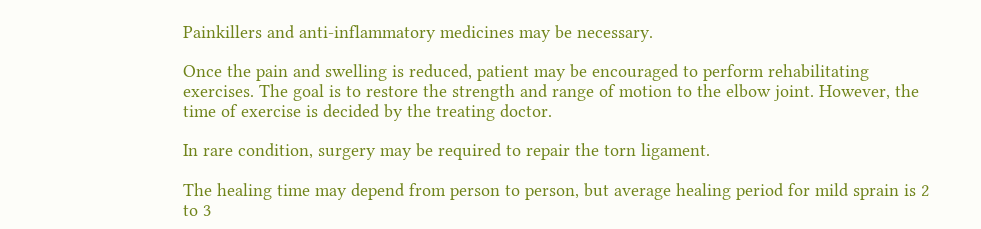Painkillers and anti-inflammatory medicines may be necessary.

Once the pain and swelling is reduced, patient may be encouraged to perform rehabilitating exercises. The goal is to restore the strength and range of motion to the elbow joint. However, the time of exercise is decided by the treating doctor.

In rare condition, surgery may be required to repair the torn ligament.

The healing time may depend from person to person, but average healing period for mild sprain is 2 to 3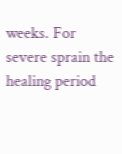weeks. For severe sprain the healing period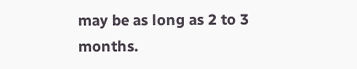may be as long as 2 to 3 months.